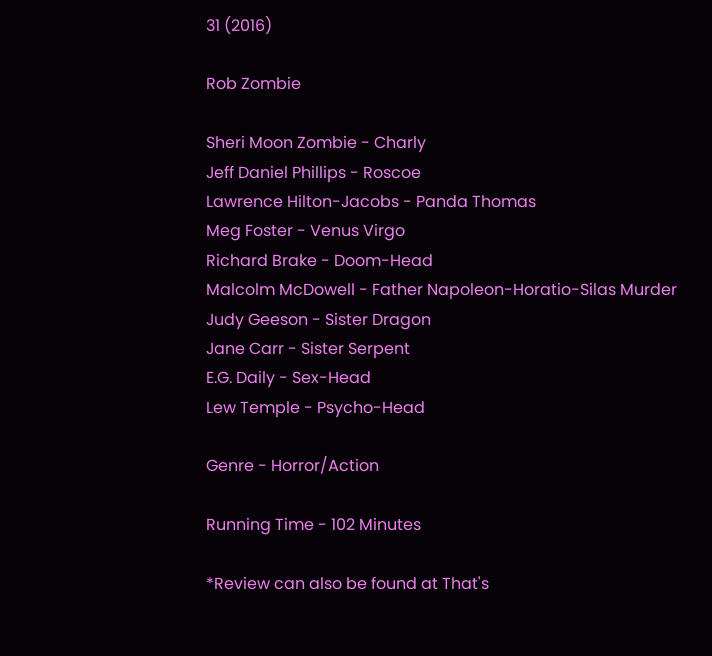31 (2016)

Rob Zombie

Sheri Moon Zombie - Charly
Jeff Daniel Phillips - Roscoe
Lawrence Hilton-Jacobs - Panda Thomas
Meg Foster - Venus Virgo
Richard Brake - Doom-Head
Malcolm McDowell - Father Napoleon-Horatio-Silas Murder
Judy Geeson - Sister Dragon
Jane Carr - Sister Serpent
E.G. Daily - Sex-Head
Lew Temple - Psycho-Head

Genre - Horror/Action

Running Time - 102 Minutes

*Review can also be found at That's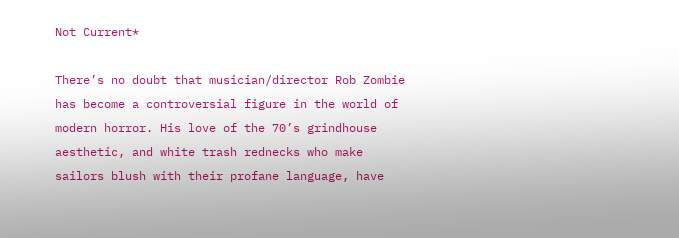Not Current*

There’s no doubt that musician/director Rob Zombie has become a controversial figure in the world of modern horror. His love of the 70’s grindhouse aesthetic, and white trash rednecks who make sailors blush with their profane language, have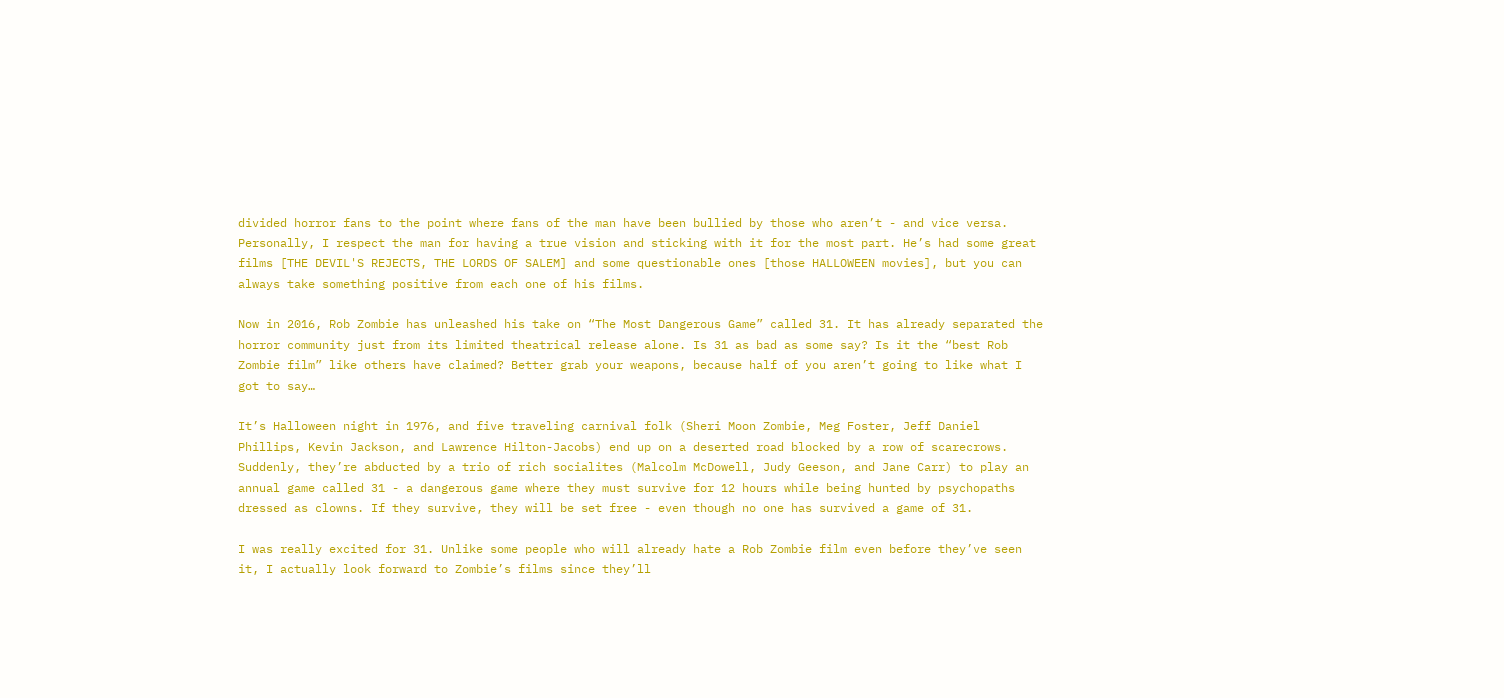divided horror fans to the point where fans of the man have been bullied by those who aren’t - and vice versa. Personally, I respect the man for having a true vision and sticking with it for the most part. He’s had some great films [THE DEVIL'S REJECTS, THE LORDS OF SALEM] and some questionable ones [those HALLOWEEN movies], but you can always take something positive from each one of his films.

Now in 2016, Rob Zombie has unleashed his take on “The Most Dangerous Game” called 31. It has already separated the horror community just from its limited theatrical release alone. Is 31 as bad as some say? Is it the “best Rob Zombie film” like others have claimed? Better grab your weapons, because half of you aren’t going to like what I got to say…

It’s Halloween night in 1976, and five traveling carnival folk (Sheri Moon Zombie, Meg Foster, Jeff Daniel Phillips, Kevin Jackson, and Lawrence Hilton-Jacobs) end up on a deserted road blocked by a row of scarecrows. Suddenly, they’re abducted by a trio of rich socialites (Malcolm McDowell, Judy Geeson, and Jane Carr) to play an annual game called 31 - a dangerous game where they must survive for 12 hours while being hunted by psychopaths dressed as clowns. If they survive, they will be set free - even though no one has survived a game of 31.

I was really excited for 31. Unlike some people who will already hate a Rob Zombie film even before they’ve seen it, I actually look forward to Zombie’s films since they’ll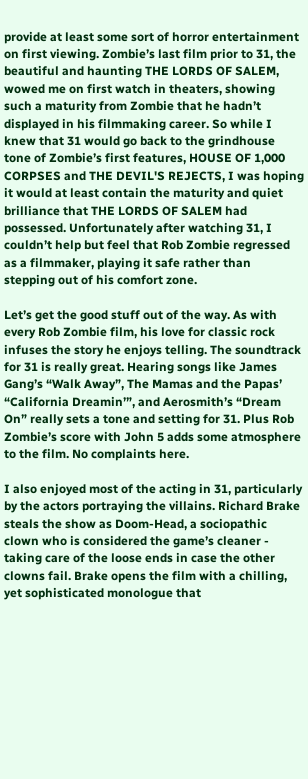provide at least some sort of horror entertainment on first viewing. Zombie’s last film prior to 31, the beautiful and haunting THE LORDS OF SALEM, wowed me on first watch in theaters, showing such a maturity from Zombie that he hadn’t displayed in his filmmaking career. So while I knew that 31 would go back to the grindhouse tone of Zombie’s first features, HOUSE OF 1,000 CORPSES and THE DEVIL'S REJECTS, I was hoping it would at least contain the maturity and quiet brilliance that THE LORDS OF SALEM had possessed. Unfortunately after watching 31, I couldn’t help but feel that Rob Zombie regressed as a filmmaker, playing it safe rather than stepping out of his comfort zone.

Let’s get the good stuff out of the way. As with every Rob Zombie film, his love for classic rock infuses the story he enjoys telling. The soundtrack for 31 is really great. Hearing songs like James Gang’s “Walk Away”, The Mamas and the Papas’ “California Dreamin’”, and Aerosmith’s “Dream On” really sets a tone and setting for 31. Plus Rob Zombie’s score with John 5 adds some atmosphere to the film. No complaints here.

I also enjoyed most of the acting in 31, particularly by the actors portraying the villains. Richard Brake steals the show as Doom-Head, a sociopathic clown who is considered the game’s cleaner - taking care of the loose ends in case the other clowns fail. Brake opens the film with a chilling, yet sophisticated monologue that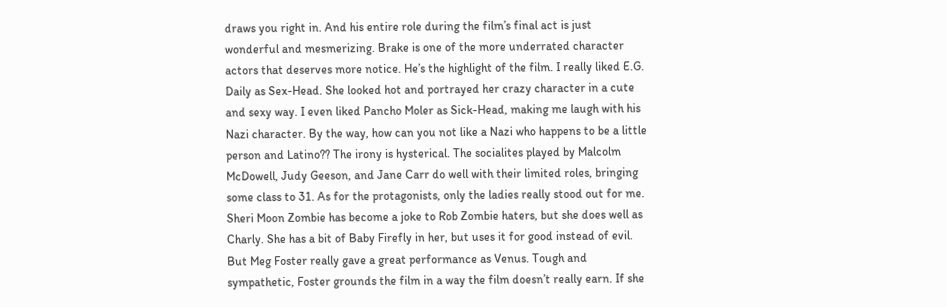draws you right in. And his entire role during the film’s final act is just wonderful and mesmerizing. Brake is one of the more underrated character actors that deserves more notice. He’s the highlight of the film. I really liked E.G. Daily as Sex-Head. She looked hot and portrayed her crazy character in a cute and sexy way. I even liked Pancho Moler as Sick-Head, making me laugh with his Nazi character. By the way, how can you not like a Nazi who happens to be a little person and Latino?? The irony is hysterical. The socialites played by Malcolm McDowell, Judy Geeson, and Jane Carr do well with their limited roles, bringing some class to 31. As for the protagonists, only the ladies really stood out for me. Sheri Moon Zombie has become a joke to Rob Zombie haters, but she does well as Charly. She has a bit of Baby Firefly in her, but uses it for good instead of evil. But Meg Foster really gave a great performance as Venus. Tough and sympathetic, Foster grounds the film in a way the film doesn’t really earn. If she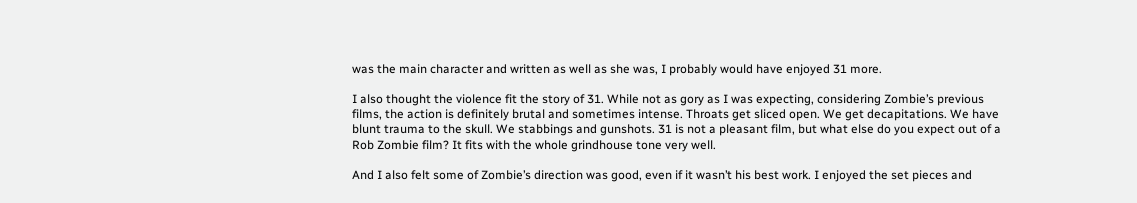was the main character and written as well as she was, I probably would have enjoyed 31 more.

I also thought the violence fit the story of 31. While not as gory as I was expecting, considering Zombie’s previous films, the action is definitely brutal and sometimes intense. Throats get sliced open. We get decapitations. We have blunt trauma to the skull. We stabbings and gunshots. 31 is not a pleasant film, but what else do you expect out of a Rob Zombie film? It fits with the whole grindhouse tone very well.

And I also felt some of Zombie’s direction was good, even if it wasn’t his best work. I enjoyed the set pieces and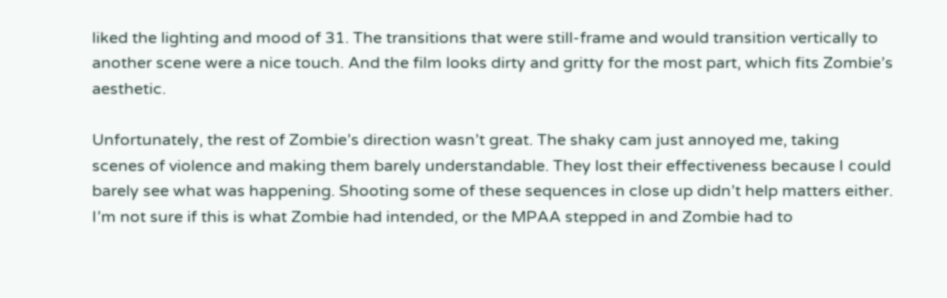liked the lighting and mood of 31. The transitions that were still-frame and would transition vertically to another scene were a nice touch. And the film looks dirty and gritty for the most part, which fits Zombie’s aesthetic.

Unfortunately, the rest of Zombie’s direction wasn’t great. The shaky cam just annoyed me, taking scenes of violence and making them barely understandable. They lost their effectiveness because I could barely see what was happening. Shooting some of these sequences in close up didn’t help matters either. I’m not sure if this is what Zombie had intended, or the MPAA stepped in and Zombie had to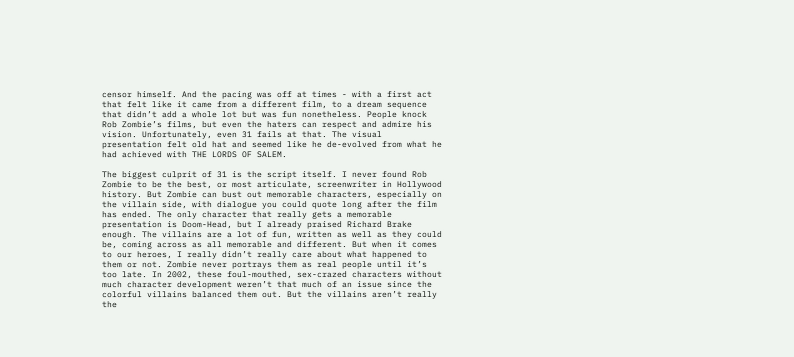censor himself. And the pacing was off at times - with a first act that felt like it came from a different film, to a dream sequence that didn’t add a whole lot but was fun nonetheless. People knock Rob Zombie’s films, but even the haters can respect and admire his vision. Unfortunately, even 31 fails at that. The visual presentation felt old hat and seemed like he de-evolved from what he had achieved with THE LORDS OF SALEM.

The biggest culprit of 31 is the script itself. I never found Rob Zombie to be the best, or most articulate, screenwriter in Hollywood history. But Zombie can bust out memorable characters, especially on the villain side, with dialogue you could quote long after the film has ended. The only character that really gets a memorable presentation is Doom-Head, but I already praised Richard Brake enough. The villains are a lot of fun, written as well as they could be, coming across as all memorable and different. But when it comes to our heroes, I really didn’t really care about what happened to them or not. Zombie never portrays them as real people until it’s too late. In 2002, these foul-mouthed, sex-crazed characters without much character development weren’t that much of an issue since the colorful villains balanced them out. But the villains aren’t really the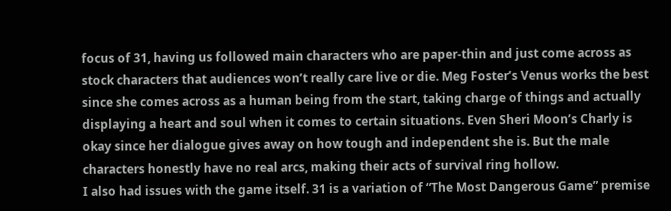focus of 31, having us followed main characters who are paper-thin and just come across as stock characters that audiences won’t really care live or die. Meg Foster’s Venus works the best since she comes across as a human being from the start, taking charge of things and actually displaying a heart and soul when it comes to certain situations. Even Sheri Moon’s Charly is okay since her dialogue gives away on how tough and independent she is. But the male characters honestly have no real arcs, making their acts of survival ring hollow.
I also had issues with the game itself. 31 is a variation of “The Most Dangerous Game” premise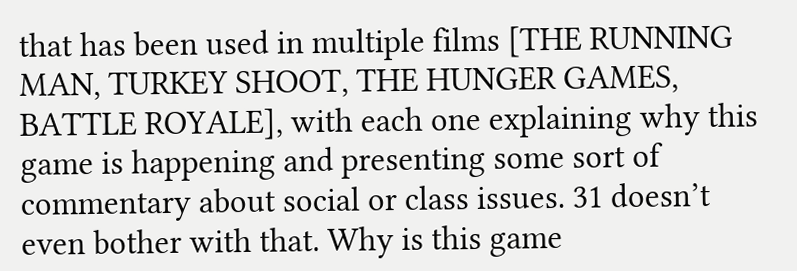that has been used in multiple films [THE RUNNING MAN, TURKEY SHOOT, THE HUNGER GAMES, BATTLE ROYALE], with each one explaining why this game is happening and presenting some sort of commentary about social or class issues. 31 doesn’t even bother with that. Why is this game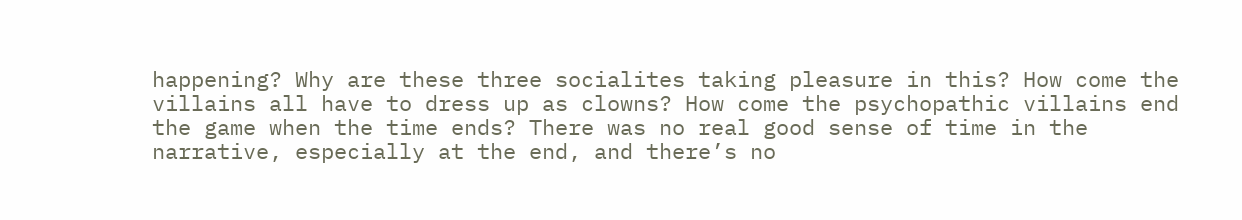happening? Why are these three socialites taking pleasure in this? How come the villains all have to dress up as clowns? How come the psychopathic villains end the game when the time ends? There was no real good sense of time in the narrative, especially at the end, and there’s no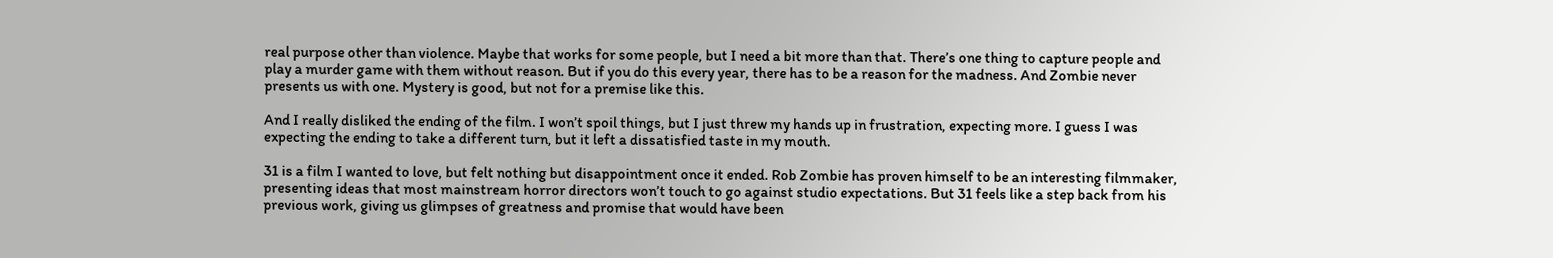real purpose other than violence. Maybe that works for some people, but I need a bit more than that. There’s one thing to capture people and play a murder game with them without reason. But if you do this every year, there has to be a reason for the madness. And Zombie never presents us with one. Mystery is good, but not for a premise like this.

And I really disliked the ending of the film. I won’t spoil things, but I just threw my hands up in frustration, expecting more. I guess I was expecting the ending to take a different turn, but it left a dissatisfied taste in my mouth.

31 is a film I wanted to love, but felt nothing but disappointment once it ended. Rob Zombie has proven himself to be an interesting filmmaker, presenting ideas that most mainstream horror directors won’t touch to go against studio expectations. But 31 feels like a step back from his previous work, giving us glimpses of greatness and promise that would have been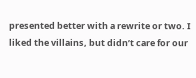presented better with a rewrite or two. I liked the villains, but didn’t care for our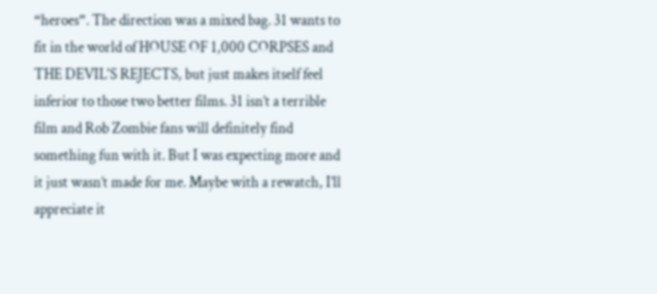“heroes”. The direction was a mixed bag. 31 wants to fit in the world of HOUSE OF 1,000 CORPSES and THE DEVIL'S REJECTS, but just makes itself feel inferior to those two better films. 31 isn’t a terrible film and Rob Zombie fans will definitely find something fun with it. But I was expecting more and it just wasn’t made for me. Maybe with a rewatch, I’ll appreciate it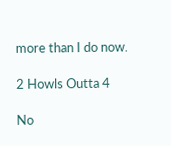more than I do now.

2 Howls Outta 4

No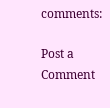comments:

Post a Comment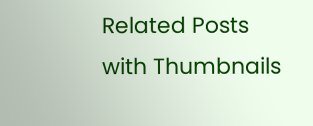Related Posts with Thumbnails